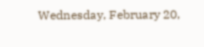Wednesday, February 20,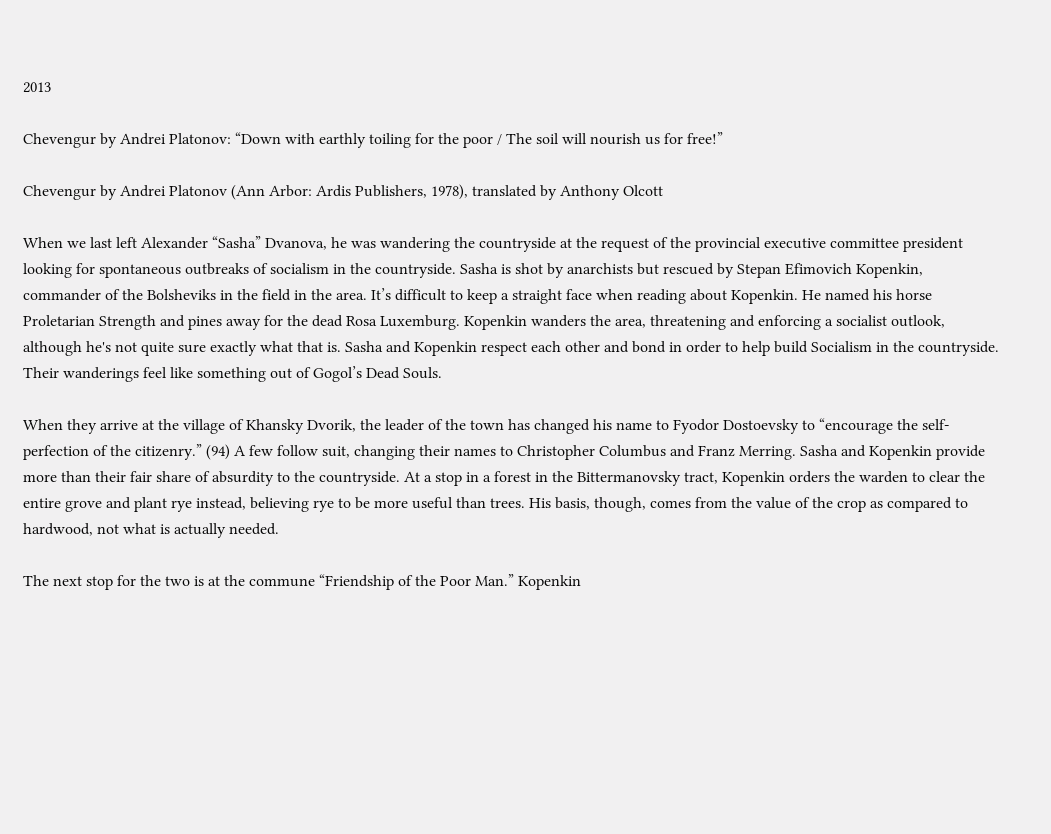2013

Chevengur by Andrei Platonov: “Down with earthly toiling for the poor / The soil will nourish us for free!”

Chevengur by Andrei Platonov (Ann Arbor: Ardis Publishers, 1978), translated by Anthony Olcott

When we last left Alexander “Sasha” Dvanova, he was wandering the countryside at the request of the provincial executive committee president looking for spontaneous outbreaks of socialism in the countryside. Sasha is shot by anarchists but rescued by Stepan Efimovich Kopenkin, commander of the Bolsheviks in the field in the area. It’s difficult to keep a straight face when reading about Kopenkin. He named his horse Proletarian Strength and pines away for the dead Rosa Luxemburg. Kopenkin wanders the area, threatening and enforcing a socialist outlook, although he's not quite sure exactly what that is. Sasha and Kopenkin respect each other and bond in order to help build Socialism in the countryside. Their wanderings feel like something out of Gogol’s Dead Souls.

When they arrive at the village of Khansky Dvorik, the leader of the town has changed his name to Fyodor Dostoevsky to “encourage the self-perfection of the citizenry.” (94) A few follow suit, changing their names to Christopher Columbus and Franz Merring. Sasha and Kopenkin provide more than their fair share of absurdity to the countryside. At a stop in a forest in the Bittermanovsky tract, Kopenkin orders the warden to clear the entire grove and plant rye instead, believing rye to be more useful than trees. His basis, though, comes from the value of the crop as compared to hardwood, not what is actually needed.

The next stop for the two is at the commune “Friendship of the Poor Man.” Kopenkin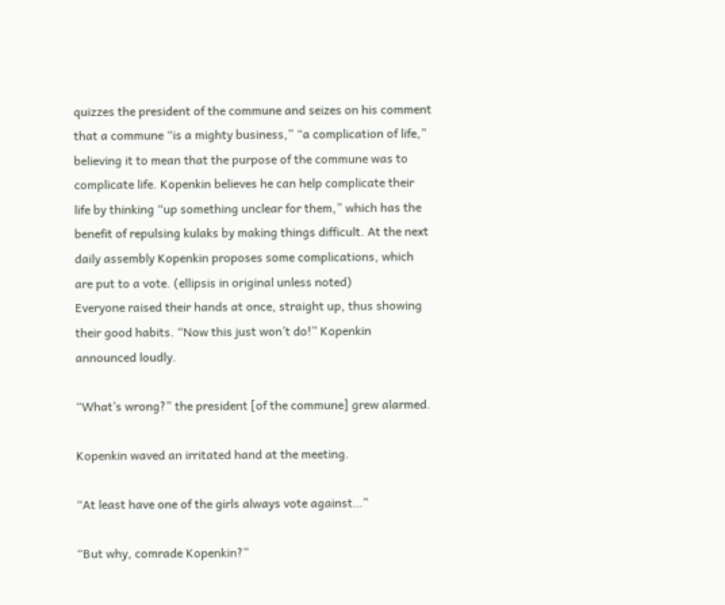quizzes the president of the commune and seizes on his comment that a commune “is a mighty business,” “a complication of life,” believing it to mean that the purpose of the commune was to complicate life. Kopenkin believes he can help complicate their life by thinking “up something unclear for them,” which has the benefit of repulsing kulaks by making things difficult. At the next daily assembly Kopenkin proposes some complications, which are put to a vote. (ellipsis in original unless noted)
Everyone raised their hands at once, straight up, thus showing their good habits. “Now this just won’t do!” Kopenkin announced loudly.

“What’s wrong?” the president [of the commune] grew alarmed.

Kopenkin waved an irritated hand at the meeting.

“At least have one of the girls always vote against…”

“But why, comrade Kopenkin?”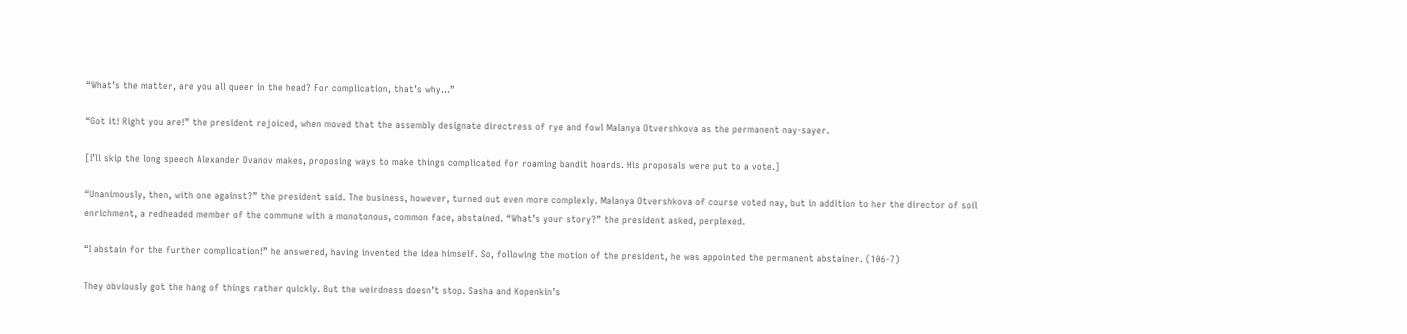“What’s the matter, are you all queer in the head? For complication, that’s why…”

“Got it! Right you are!” the president rejoiced, when moved that the assembly designate directress of rye and fowl Malanya Otvershkova as the permanent nay-sayer.

[I’ll skip the long speech Alexander Dvanov makes, proposing ways to make things complicated for roaming bandit hoards. His proposals were put to a vote.]

“Unanimously, then, with one against?” the president said. The business, however, turned out even more complexly. Malanya Otvershkova of course voted nay, but in addition to her the director of soil enrichment, a redheaded member of the commune with a monotonous, common face, abstained. “What’s your story?” the president asked, perplexed.

“I abstain for the further complication!” he answered, having invented the idea himself. So, following the motion of the president, he was appointed the permanent abstainer. (106-7)

They obviously got the hang of things rather quickly. But the weirdness doesn’t stop. Sasha and Kopenkin’s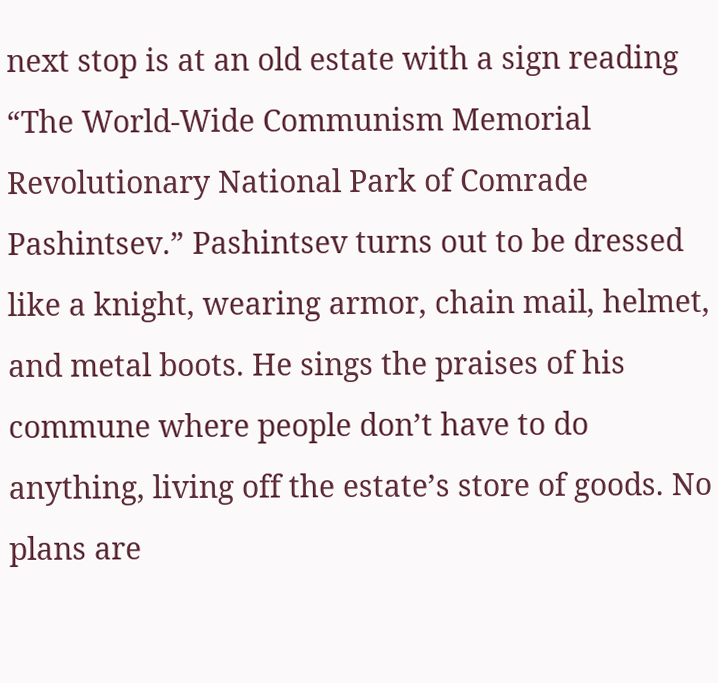next stop is at an old estate with a sign reading “The World-Wide Communism Memorial Revolutionary National Park of Comrade Pashintsev.” Pashintsev turns out to be dressed like a knight, wearing armor, chain mail, helmet, and metal boots. He sings the praises of his commune where people don’t have to do anything, living off the estate’s store of goods. No plans are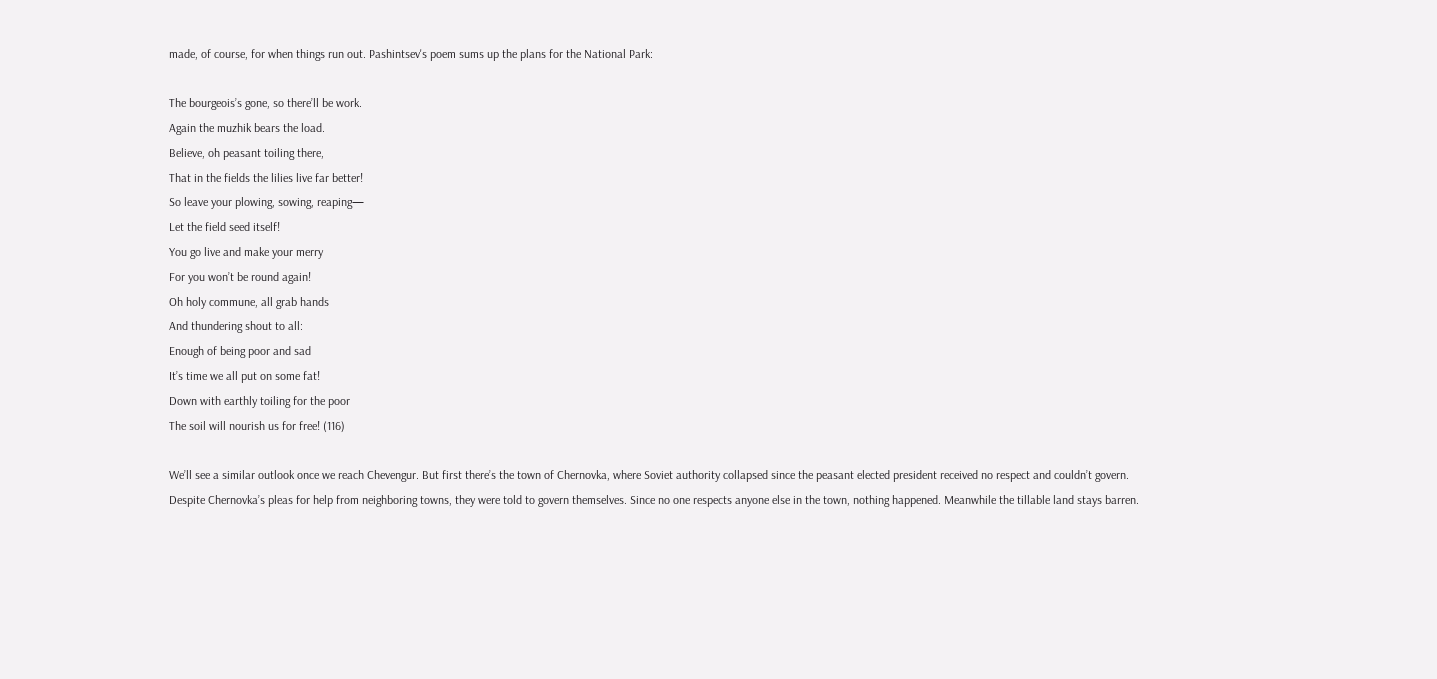made, of course, for when things run out. Pashintsev's poem sums up the plans for the National Park:

The bourgeois’s gone, so there’ll be work.
Again the muzhik bears the load.
Believe, oh peasant toiling there,
That in the fields the lilies live far better!
So leave your plowing, sowing, reaping—
Let the field seed itself!
You go live and make your merry
For you won’t be round again!
Oh holy commune, all grab hands
And thundering shout to all:
Enough of being poor and sad
It’s time we all put on some fat!
Down with earthly toiling for the poor
The soil will nourish us for free! (116)

We’ll see a similar outlook once we reach Chevengur. But first there’s the town of Chernovka, where Soviet authority collapsed since the peasant elected president received no respect and couldn’t govern. Despite Chernovka’s pleas for help from neighboring towns, they were told to govern themselves. Since no one respects anyone else in the town, nothing happened. Meanwhile the tillable land stays barren.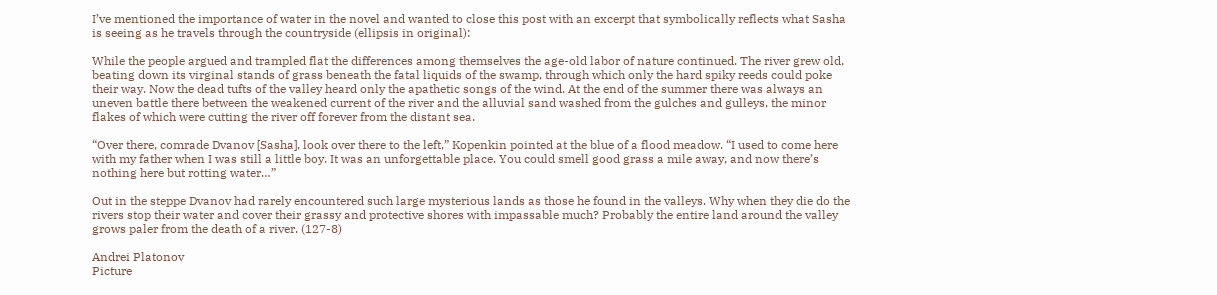I’ve mentioned the importance of water in the novel and wanted to close this post with an excerpt that symbolically reflects what Sasha is seeing as he travels through the countryside (ellipsis in original):

While the people argued and trampled flat the differences among themselves the age-old labor of nature continued. The river grew old, beating down its virginal stands of grass beneath the fatal liquids of the swamp, through which only the hard spiky reeds could poke their way. Now the dead tufts of the valley heard only the apathetic songs of the wind. At the end of the summer there was always an uneven battle there between the weakened current of the river and the alluvial sand washed from the gulches and gulleys, the minor flakes of which were cutting the river off forever from the distant sea.

“Over there, comrade Dvanov [Sasha], look over there to the left,” Kopenkin pointed at the blue of a flood meadow. “I used to come here with my father when I was still a little boy. It was an unforgettable place. You could smell good grass a mile away, and now there’s nothing here but rotting water…”

Out in the steppe Dvanov had rarely encountered such large mysterious lands as those he found in the valleys. Why when they die do the rivers stop their water and cover their grassy and protective shores with impassable much? Probably the entire land around the valley grows paler from the death of a river. (127-8)

Andrei Platonov
Picture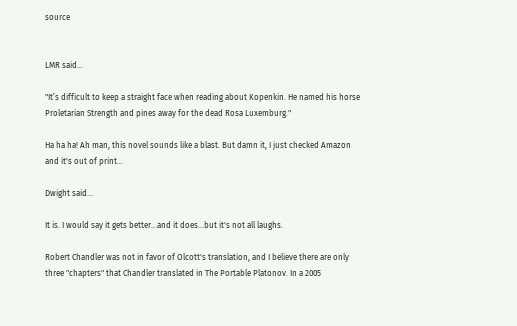source


LMR said...

"It’s difficult to keep a straight face when reading about Kopenkin. He named his horse Proletarian Strength and pines away for the dead Rosa Luxemburg."

Ha ha ha! Ah man, this novel sounds like a blast. But damn it, I just checked Amazon and it's out of print...

Dwight said...

It is. I would say it gets better...and it does...but it's not all laughs.

Robert Chandler was not in favor of Olcott's translation, and I believe there are only three "chapters" that Chandler translated in The Portable Platonov. In a 2005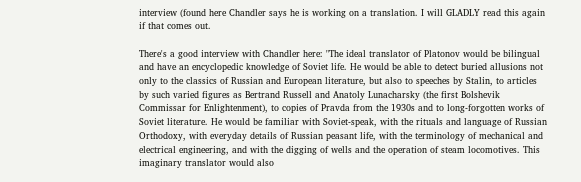interview (found here Chandler says he is working on a translation. I will GLADLY read this again if that comes out.

There's a good interview with Chandler here: "The ideal translator of Platonov would be bilingual and have an encyclopedic knowledge of Soviet life. He would be able to detect buried allusions not only to the classics of Russian and European literature, but also to speeches by Stalin, to articles by such varied figures as Bertrand Russell and Anatoly Lunacharsky (the first Bolshevik Commissar for Enlightenment), to copies of Pravda from the 1930s and to long-forgotten works of Soviet literature. He would be familiar with Soviet-speak, with the rituals and language of Russian Orthodoxy, with everyday details of Russian peasant life, with the terminology of mechanical and electrical engineering, and with the digging of wells and the operation of steam locomotives. This imaginary translator would also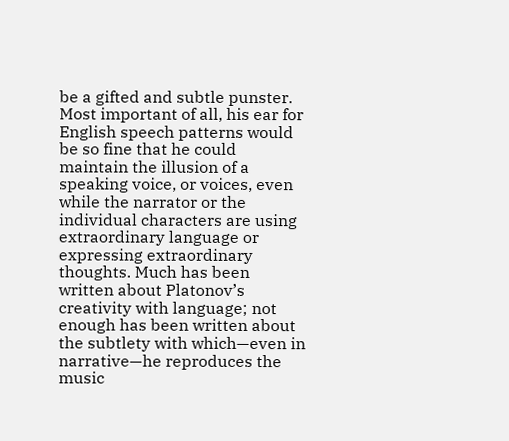be a gifted and subtle punster. Most important of all, his ear for English speech patterns would be so fine that he could maintain the illusion of a speaking voice, or voices, even while the narrator or the individual characters are using extraordinary language or expressing extraordinary thoughts. Much has been written about Platonov’s creativity with language; not enough has been written about the subtlety with which—even in narrative—he reproduces the music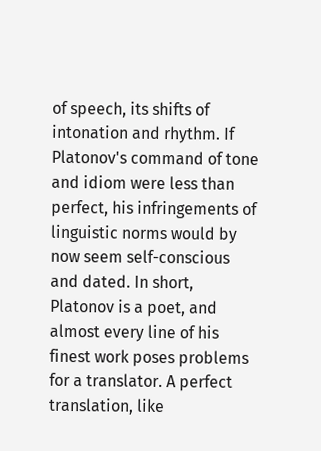of speech, its shifts of intonation and rhythm. If Platonov's command of tone and idiom were less than perfect, his infringements of linguistic norms would by now seem self-conscious and dated. In short, Platonov is a poet, and almost every line of his finest work poses problems for a translator. A perfect translation, like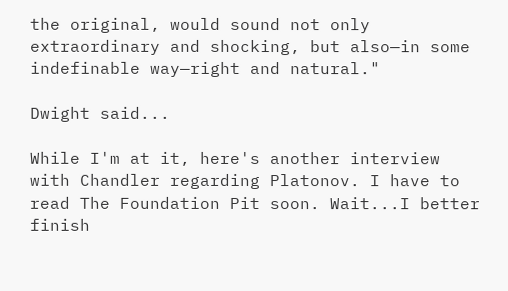the original, would sound not only extraordinary and shocking, but also—in some indefinable way—right and natural."

Dwight said...

While I'm at it, here's another interview with Chandler regarding Platonov. I have to read The Foundation Pit soon. Wait...I better finish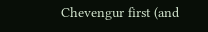Chevengur first (and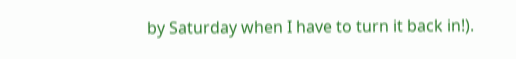by Saturday when I have to turn it back in!).